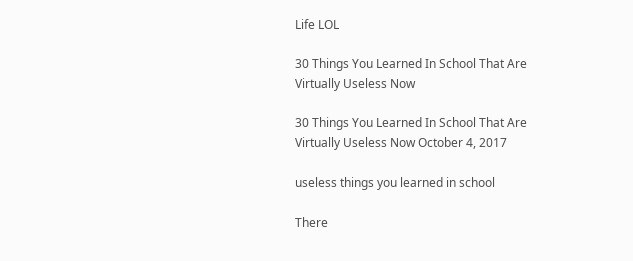Life LOL

30 Things You Learned In School That Are Virtually Useless Now

30 Things You Learned In School That Are Virtually Useless Now October 4, 2017

useless things you learned in school

There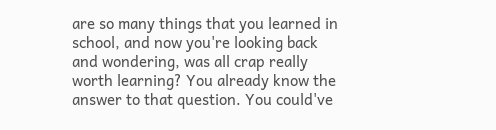are so many things that you learned in school, and now you're looking back and wondering, was all crap really worth learning? You already know the answer to that question. You could've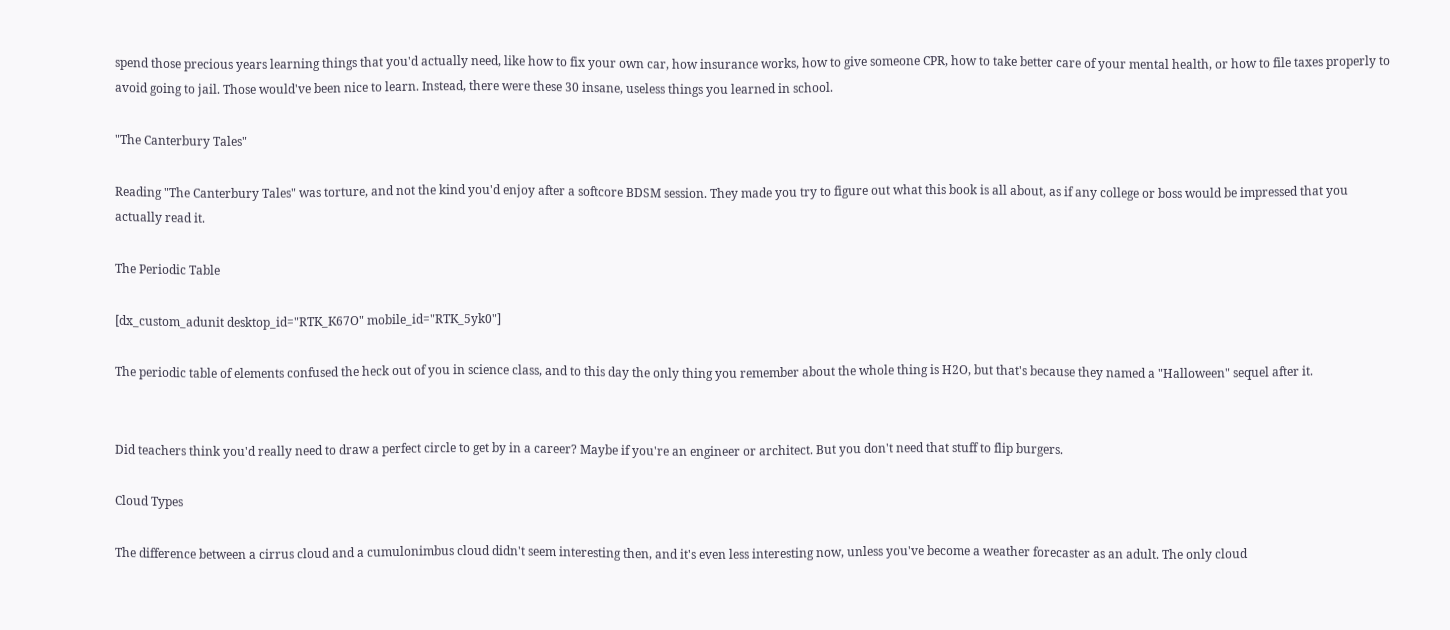spend those precious years learning things that you'd actually need, like how to fix your own car, how insurance works, how to give someone CPR, how to take better care of your mental health, or how to file taxes properly to avoid going to jail. Those would've been nice to learn. Instead, there were these 30 insane, useless things you learned in school.

"The Canterbury Tales"

Reading "The Canterbury Tales" was torture, and not the kind you'd enjoy after a softcore BDSM session. They made you try to figure out what this book is all about, as if any college or boss would be impressed that you actually read it.

The Periodic Table

[dx_custom_adunit desktop_id="RTK_K67O" mobile_id="RTK_5yk0"]

The periodic table of elements confused the heck out of you in science class, and to this day the only thing you remember about the whole thing is H2O, but that's because they named a "Halloween" sequel after it.


Did teachers think you'd really need to draw a perfect circle to get by in a career? Maybe if you're an engineer or architect. But you don't need that stuff to flip burgers.

Cloud Types

The difference between a cirrus cloud and a cumulonimbus cloud didn't seem interesting then, and it's even less interesting now, unless you've become a weather forecaster as an adult. The only cloud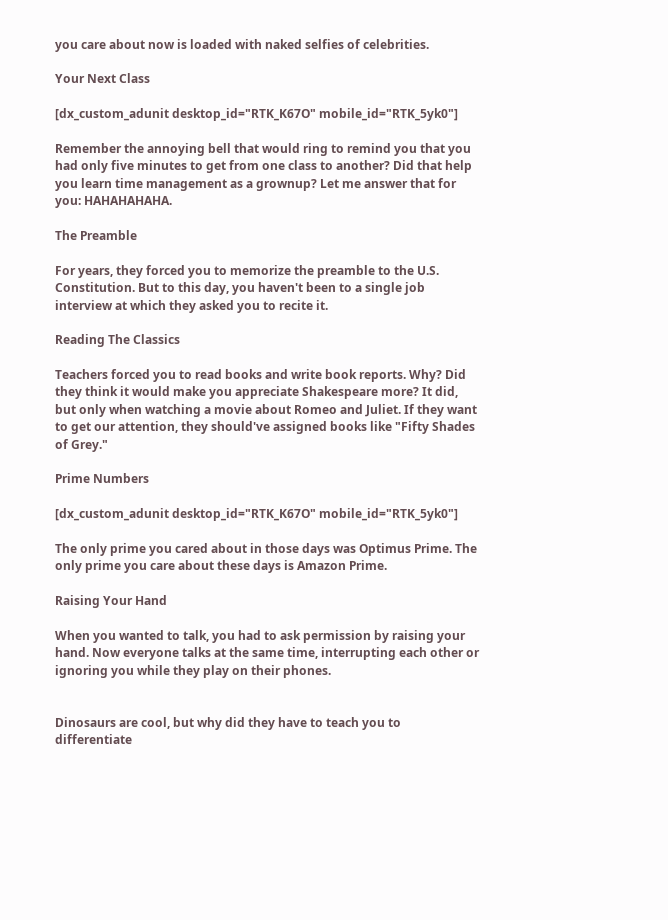you care about now is loaded with naked selfies of celebrities.

Your Next Class

[dx_custom_adunit desktop_id="RTK_K67O" mobile_id="RTK_5yk0"]

Remember the annoying bell that would ring to remind you that you had only five minutes to get from one class to another? Did that help you learn time management as a grownup? Let me answer that for you: HAHAHAHAHA.

The Preamble

For years, they forced you to memorize the preamble to the U.S. Constitution. But to this day, you haven't been to a single job interview at which they asked you to recite it.

Reading The Classics

Teachers forced you to read books and write book reports. Why? Did they think it would make you appreciate Shakespeare more? It did, but only when watching a movie about Romeo and Juliet. If they want to get our attention, they should've assigned books like "Fifty Shades of Grey."

Prime Numbers

[dx_custom_adunit desktop_id="RTK_K67O" mobile_id="RTK_5yk0"]

The only prime you cared about in those days was Optimus Prime. The only prime you care about these days is Amazon Prime.

Raising Your Hand

When you wanted to talk, you had to ask permission by raising your hand. Now everyone talks at the same time, interrupting each other or ignoring you while they play on their phones.


Dinosaurs are cool, but why did they have to teach you to differentiate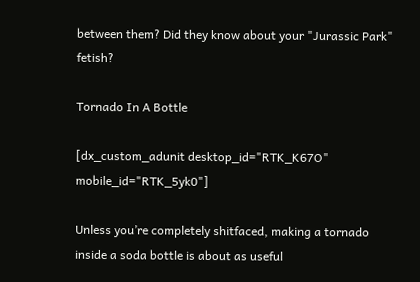between them? Did they know about your "Jurassic Park" fetish?

Tornado In A Bottle

[dx_custom_adunit desktop_id="RTK_K67O" mobile_id="RTK_5yk0"]

Unless you’re completely shitfaced, making a tornado inside a soda bottle is about as useful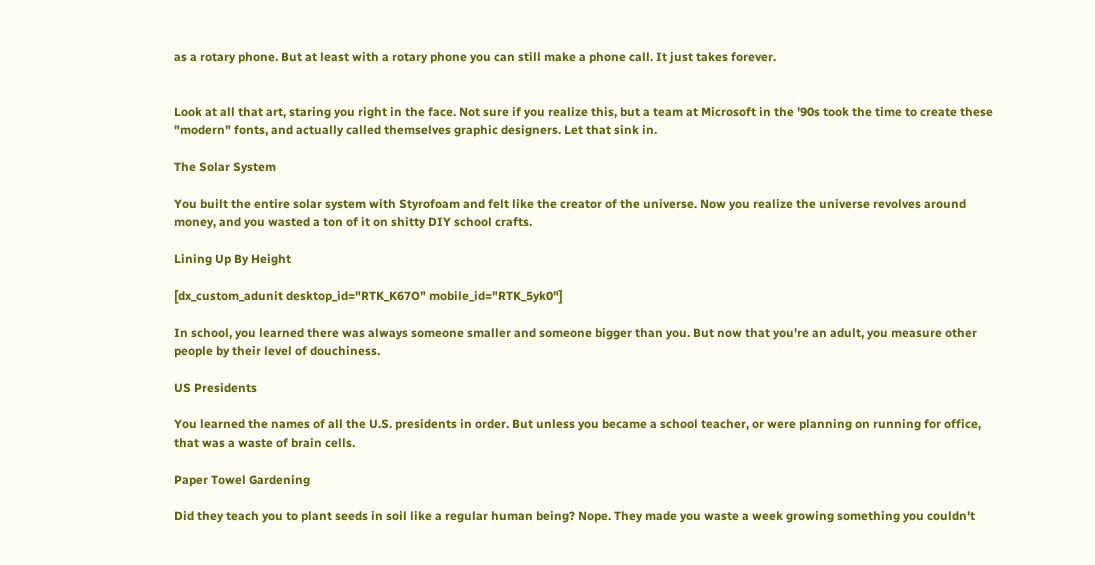as a rotary phone. But at least with a rotary phone you can still make a phone call. It just takes forever.


Look at all that art, staring you right in the face. Not sure if you realize this, but a team at Microsoft in the '90s took the time to create these "modern" fonts, and actually called themselves graphic designers. Let that sink in.

The Solar System

You built the entire solar system with Styrofoam and felt like the creator of the universe. Now you realize the universe revolves around money, and you wasted a ton of it on shitty DIY school crafts.

Lining Up By Height

[dx_custom_adunit desktop_id="RTK_K67O" mobile_id="RTK_5yk0"]

In school, you learned there was always someone smaller and someone bigger than you. But now that you're an adult, you measure other people by their level of douchiness.

US Presidents

You learned the names of all the U.S. presidents in order. But unless you became a school teacher, or were planning on running for office, that was a waste of brain cells.

Paper Towel Gardening

Did they teach you to plant seeds in soil like a regular human being? Nope. They made you waste a week growing something you couldn't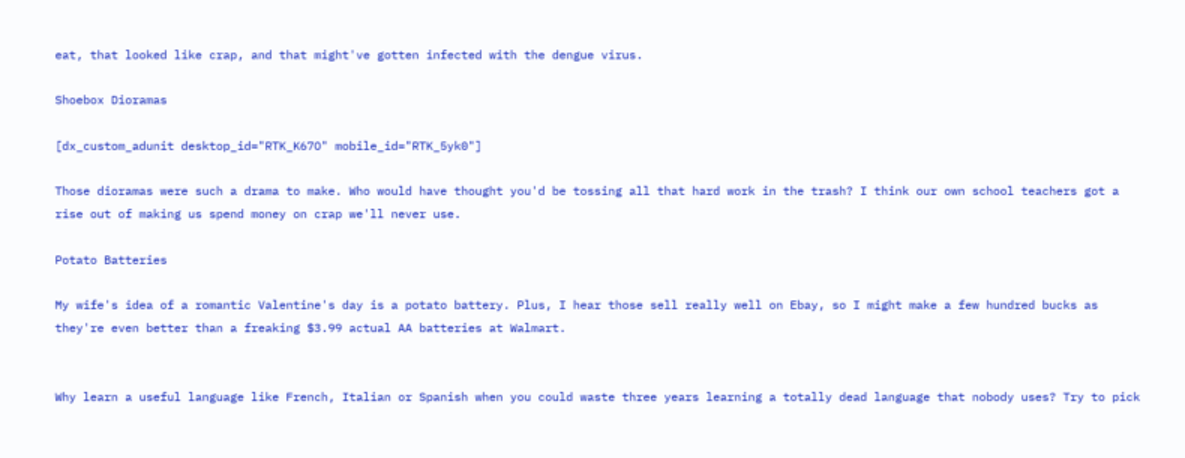eat, that looked like crap, and that might've gotten infected with the dengue virus.

Shoebox Dioramas

[dx_custom_adunit desktop_id="RTK_K67O" mobile_id="RTK_5yk0"]

Those dioramas were such a drama to make. Who would have thought you'd be tossing all that hard work in the trash? I think our own school teachers got a rise out of making us spend money on crap we'll never use.

Potato Batteries

My wife's idea of a romantic Valentine's day is a potato battery. Plus, I hear those sell really well on Ebay, so I might make a few hundred bucks as they're even better than a freaking $3.99 actual AA batteries at Walmart.


Why learn a useful language like French, Italian or Spanish when you could waste three years learning a totally dead language that nobody uses? Try to pick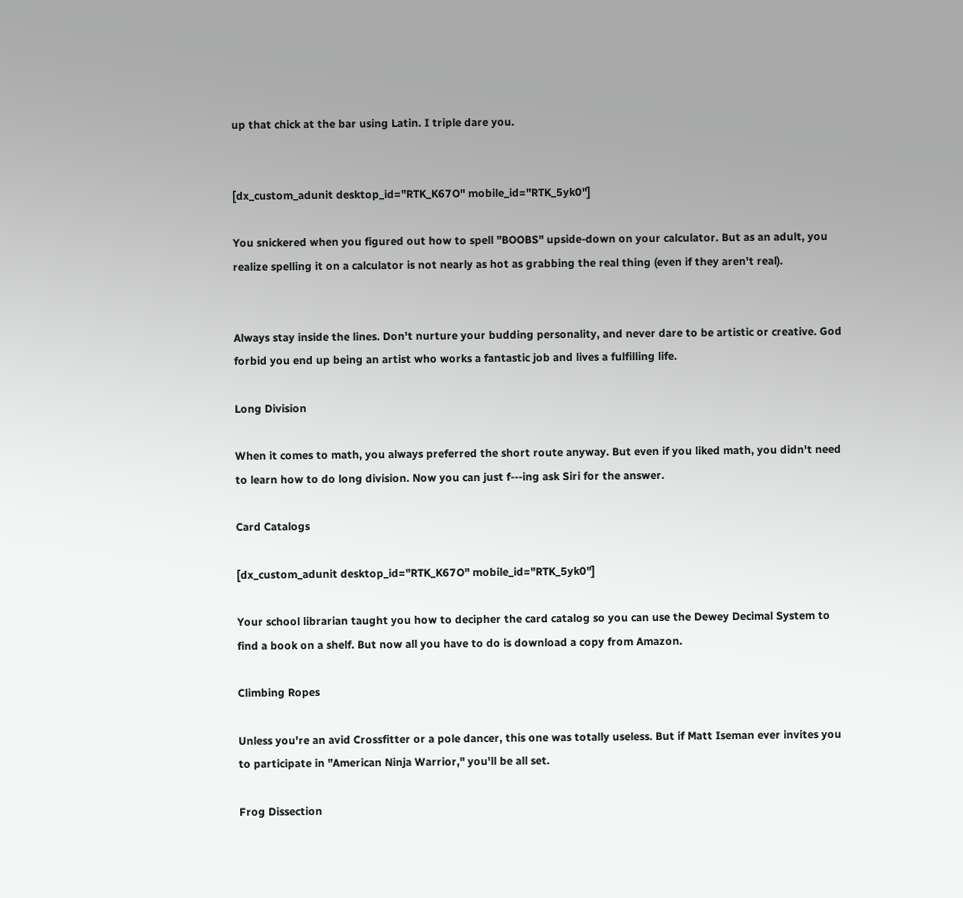up that chick at the bar using Latin. I triple dare you.


[dx_custom_adunit desktop_id="RTK_K67O" mobile_id="RTK_5yk0"]

You snickered when you figured out how to spell "BOOBS" upside-down on your calculator. But as an adult, you realize spelling it on a calculator is not nearly as hot as grabbing the real thing (even if they aren't real).


Always stay inside the lines. Don't nurture your budding personality, and never dare to be artistic or creative. God forbid you end up being an artist who works a fantastic job and lives a fulfilling life.

Long Division

When it comes to math, you always preferred the short route anyway. But even if you liked math, you didn't need to learn how to do long division. Now you can just f---ing ask Siri for the answer.

Card Catalogs

[dx_custom_adunit desktop_id="RTK_K67O" mobile_id="RTK_5yk0"]

Your school librarian taught you how to decipher the card catalog so you can use the Dewey Decimal System to find a book on a shelf. But now all you have to do is download a copy from Amazon.

Climbing Ropes

Unless you're an avid Crossfitter or a pole dancer, this one was totally useless. But if Matt Iseman ever invites you to participate in "American Ninja Warrior," you'll be all set.

Frog Dissection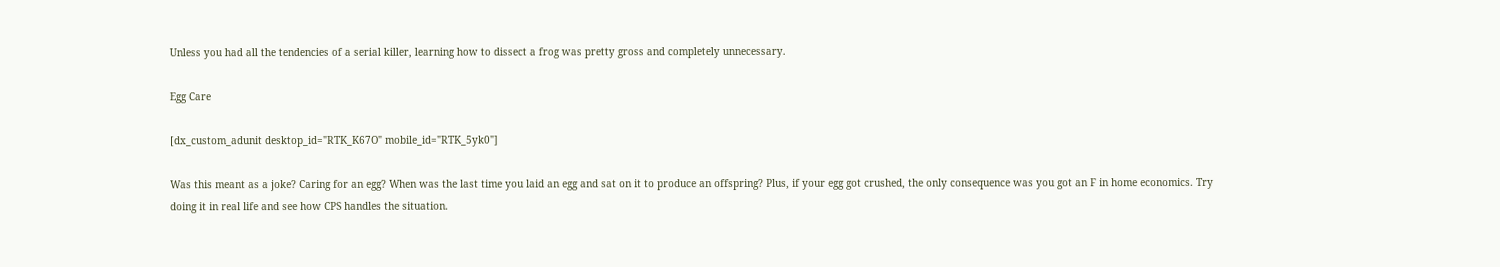Unless you had all the tendencies of a serial killer, learning how to dissect a frog was pretty gross and completely unnecessary.

Egg Care

[dx_custom_adunit desktop_id="RTK_K67O" mobile_id="RTK_5yk0"]

Was this meant as a joke? Caring for an egg? When was the last time you laid an egg and sat on it to produce an offspring? Plus, if your egg got crushed, the only consequence was you got an F in home economics. Try doing it in real life and see how CPS handles the situation.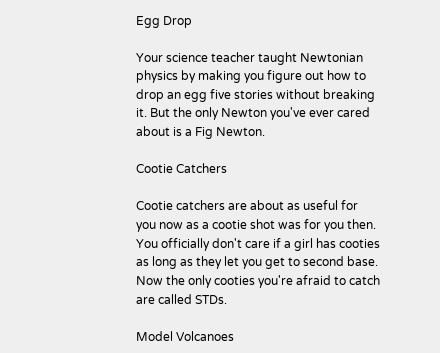Egg Drop

Your science teacher taught Newtonian physics by making you figure out how to drop an egg five stories without breaking it. But the only Newton you've ever cared about is a Fig Newton.

Cootie Catchers

Cootie catchers are about as useful for you now as a cootie shot was for you then. You officially don't care if a girl has cooties as long as they let you get to second base. Now the only cooties you're afraid to catch are called STDs.

Model Volcanoes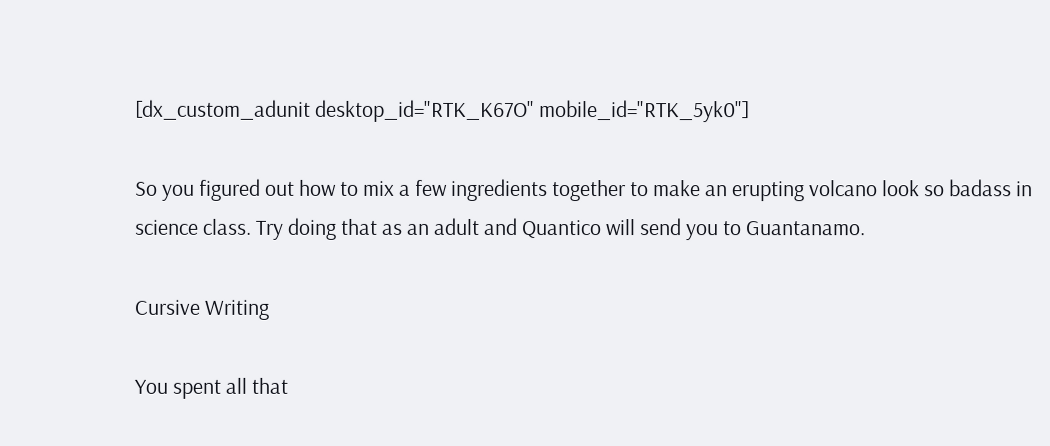[dx_custom_adunit desktop_id="RTK_K67O" mobile_id="RTK_5yk0"]

So you figured out how to mix a few ingredients together to make an erupting volcano look so badass in science class. Try doing that as an adult and Quantico will send you to Guantanamo.

Cursive Writing

You spent all that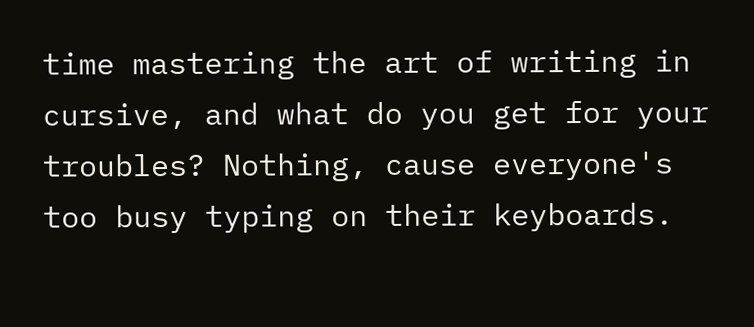time mastering the art of writing in cursive, and what do you get for your troubles? Nothing, cause everyone's too busy typing on their keyboards.